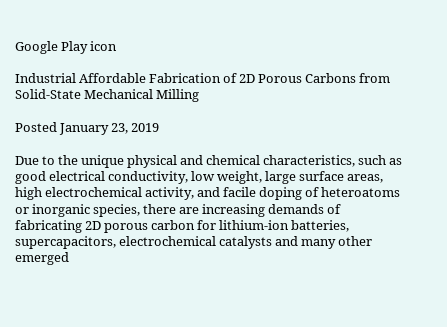Google Play icon

Industrial Affordable Fabrication of 2D Porous Carbons from Solid-State Mechanical Milling

Posted January 23, 2019

Due to the unique physical and chemical characteristics, such as good electrical conductivity, low weight, large surface areas, high electrochemical activity, and facile doping of heteroatoms or inorganic species, there are increasing demands of fabricating 2D porous carbon for lithium-ion batteries, supercapacitors, electrochemical catalysts and many other emerged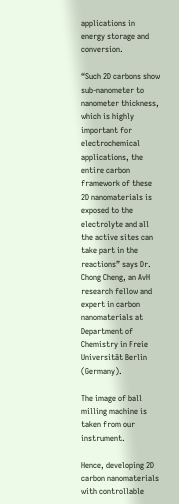applications in energy storage and conversion.

“Such 2D carbons show sub-nanometer to nanometer thickness, which is highly important for electrochemical applications, the entire carbon framework of these 2D nanomaterials is exposed to the electrolyte and all the active sites can take part in the reactions” says Dr. Chong Cheng, an AvH research fellow and expert in carbon nanomaterials at Department of Chemistry in Freie Universität Berlin (Germany).

The image of ball milling machine is taken from our instrument.

Hence, developing 2D carbon nanomaterials with controllable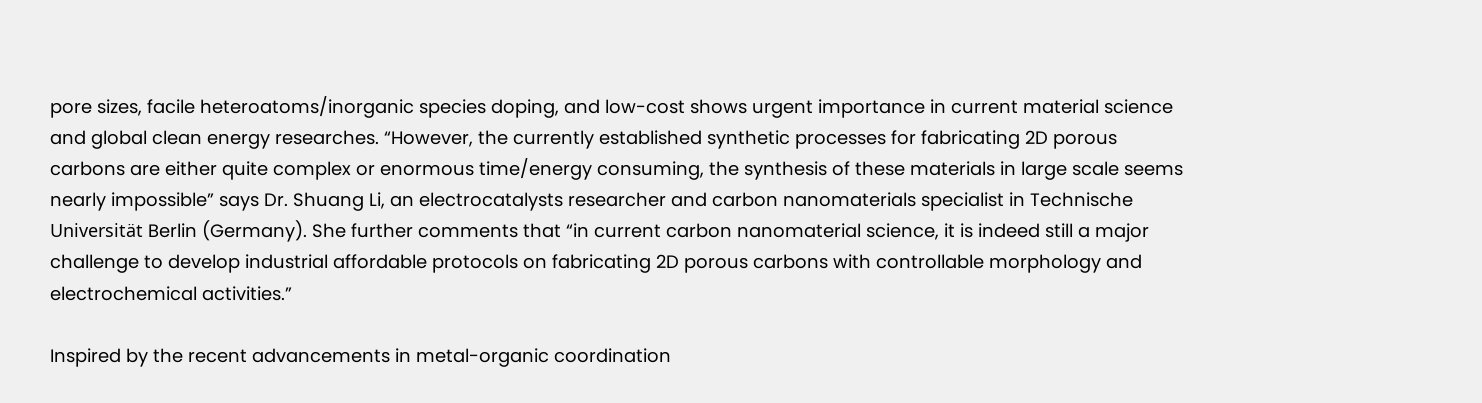pore sizes, facile heteroatoms/inorganic species doping, and low-cost shows urgent importance in current material science and global clean energy researches. “However, the currently established synthetic processes for fabricating 2D porous carbons are either quite complex or enormous time/energy consuming, the synthesis of these materials in large scale seems nearly impossible” says Dr. Shuang Li, an electrocatalysts researcher and carbon nanomaterials specialist in Technische Universität Berlin (Germany). She further comments that “in current carbon nanomaterial science, it is indeed still a major challenge to develop industrial affordable protocols on fabricating 2D porous carbons with controllable morphology and electrochemical activities.”

Inspired by the recent advancements in metal-organic coordination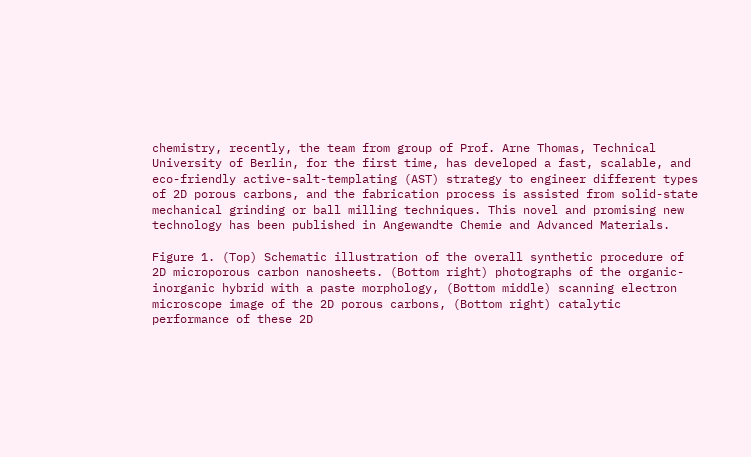chemistry, recently, the team from group of Prof. Arne Thomas, Technical University of Berlin, for the first time, has developed a fast, scalable, and eco-friendly active-salt-templating (AST) strategy to engineer different types of 2D porous carbons, and the fabrication process is assisted from solid-state mechanical grinding or ball milling techniques. This novel and promising new technology has been published in Angewandte Chemie and Advanced Materials.

Figure 1. (Top) Schematic illustration of the overall synthetic procedure of 2D microporous carbon nanosheets. (Bottom right) photographs of the organic-inorganic hybrid with a paste morphology, (Bottom middle) scanning electron microscope image of the 2D porous carbons, (Bottom right) catalytic performance of these 2D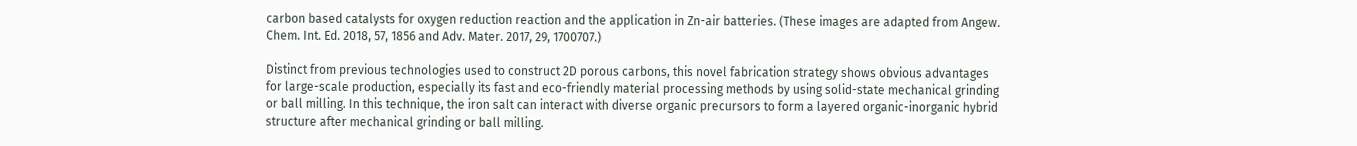carbon based catalysts for oxygen reduction reaction and the application in Zn-air batteries. (These images are adapted from Angew. Chem. Int. Ed. 2018, 57, 1856 and Adv. Mater. 2017, 29, 1700707.)

Distinct from previous technologies used to construct 2D porous carbons, this novel fabrication strategy shows obvious advantages for large-scale production, especially its fast and eco-friendly material processing methods by using solid-state mechanical grinding or ball milling. In this technique, the iron salt can interact with diverse organic precursors to form a layered organic-inorganic hybrid structure after mechanical grinding or ball milling.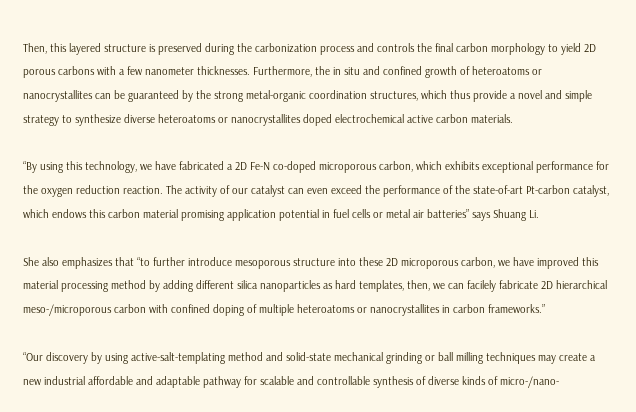Then, this layered structure is preserved during the carbonization process and controls the final carbon morphology to yield 2D porous carbons with a few nanometer thicknesses. Furthermore, the in situ and confined growth of heteroatoms or nanocrystallites can be guaranteed by the strong metal-organic coordination structures, which thus provide a novel and simple strategy to synthesize diverse heteroatoms or nanocrystallites doped electrochemical active carbon materials.

“By using this technology, we have fabricated a 2D Fe-N co-doped microporous carbon, which exhibits exceptional performance for the oxygen reduction reaction. The activity of our catalyst can even exceed the performance of the state-of-art Pt-carbon catalyst, which endows this carbon material promising application potential in fuel cells or metal air batteries” says Shuang Li.

She also emphasizes that “to further introduce mesoporous structure into these 2D microporous carbon, we have improved this material processing method by adding different silica nanoparticles as hard templates, then, we can facilely fabricate 2D hierarchical meso-/microporous carbon with confined doping of multiple heteroatoms or nanocrystallites in carbon frameworks.”

“Our discovery by using active-salt-templating method and solid-state mechanical grinding or ball milling techniques may create a new industrial affordable and adaptable pathway for scalable and controllable synthesis of diverse kinds of micro-/nano-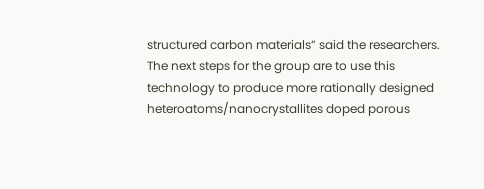structured carbon materials” said the researchers. The next steps for the group are to use this technology to produce more rationally designed heteroatoms/nanocrystallites doped porous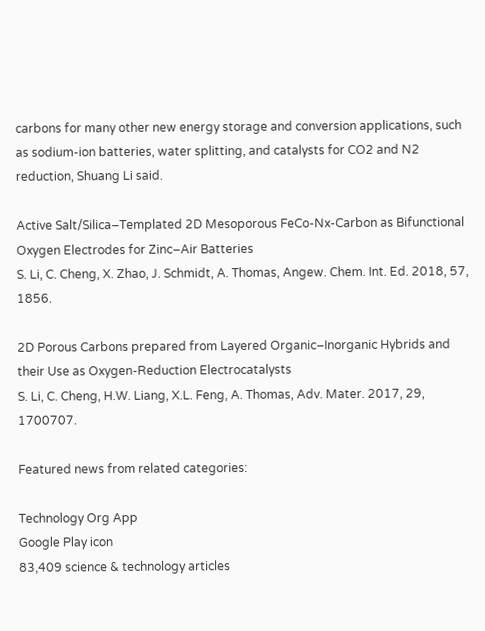carbons for many other new energy storage and conversion applications, such as sodium-ion batteries, water splitting, and catalysts for CO2 and N2 reduction, Shuang Li said.

Active Salt/Silica–Templated 2D Mesoporous FeCo‐Nx‐Carbon as Bifunctional Oxygen Electrodes for Zinc–Air Batteries
S. Li, C. Cheng, X. Zhao, J. Schmidt, A. Thomas, Angew. Chem. Int. Ed. 2018, 57, 1856.

2D Porous Carbons prepared from Layered Organic–Inorganic Hybrids and their Use as Oxygen‐Reduction Electrocatalysts
S. Li, C. Cheng, H.W. Liang, X.L. Feng, A. Thomas, Adv. Mater. 2017, 29, 1700707.

Featured news from related categories:

Technology Org App
Google Play icon
83,409 science & technology articles